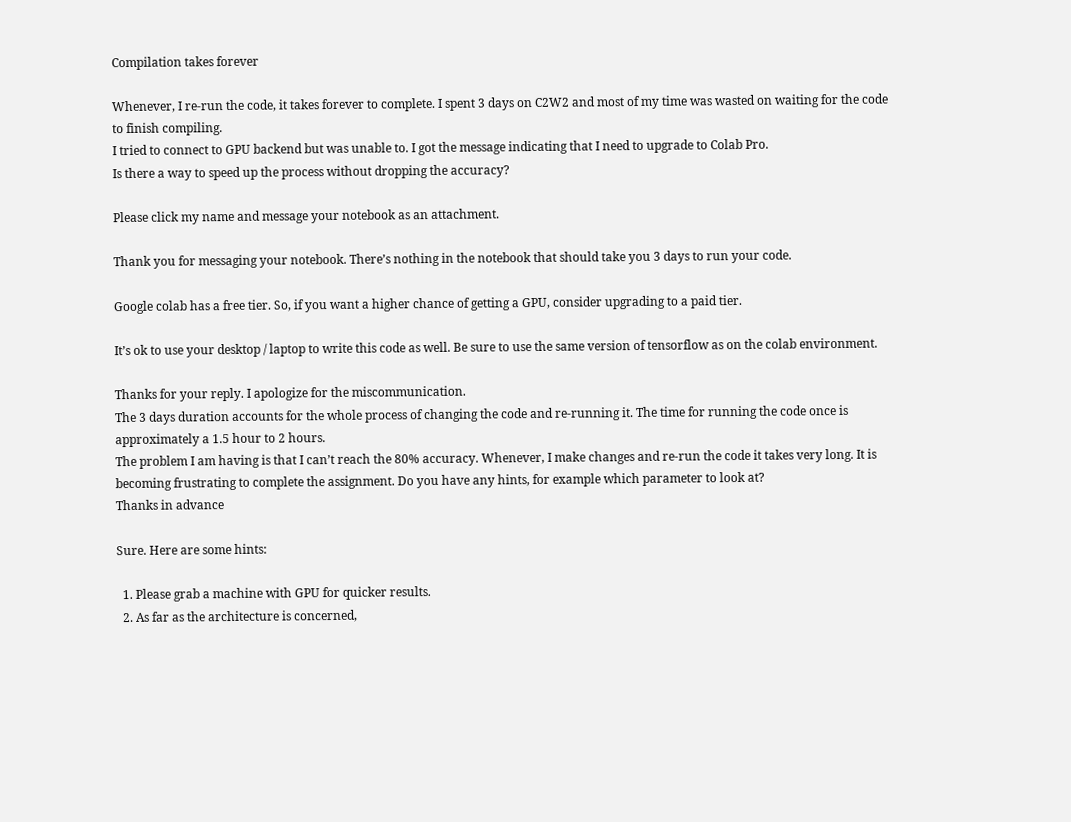Compilation takes forever

Whenever, I re-run the code, it takes forever to complete. I spent 3 days on C2W2 and most of my time was wasted on waiting for the code to finish compiling.
I tried to connect to GPU backend but was unable to. I got the message indicating that I need to upgrade to Colab Pro.
Is there a way to speed up the process without dropping the accuracy?

Please click my name and message your notebook as an attachment.

Thank you for messaging your notebook. There’s nothing in the notebook that should take you 3 days to run your code.

Google colab has a free tier. So, if you want a higher chance of getting a GPU, consider upgrading to a paid tier.

It’s ok to use your desktop / laptop to write this code as well. Be sure to use the same version of tensorflow as on the colab environment.

Thanks for your reply. I apologize for the miscommunication.
The 3 days duration accounts for the whole process of changing the code and re-running it. The time for running the code once is approximately a 1.5 hour to 2 hours.
The problem I am having is that I can’t reach the 80% accuracy. Whenever, I make changes and re-run the code it takes very long. It is becoming frustrating to complete the assignment. Do you have any hints, for example which parameter to look at?
Thanks in advance

Sure. Here are some hints:

  1. Please grab a machine with GPU for quicker results.
  2. As far as the architecture is concerned,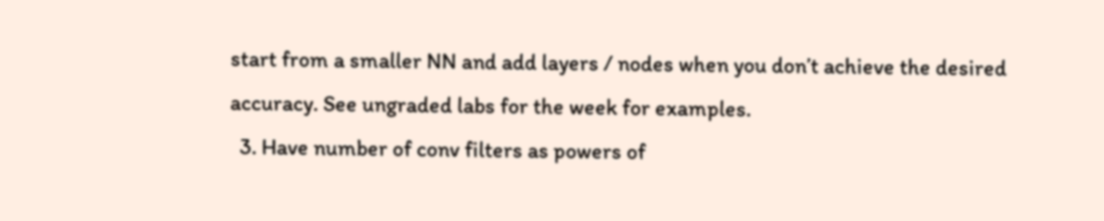start from a smaller NN and add layers / nodes when you don’t achieve the desired accuracy. See ungraded labs for the week for examples.
  3. Have number of conv filters as powers of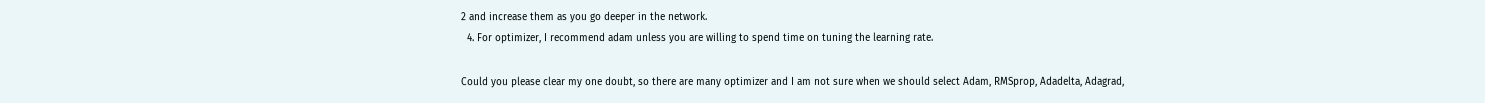2 and increase them as you go deeper in the network.
  4. For optimizer, I recommend adam unless you are willing to spend time on tuning the learning rate.

Could you please clear my one doubt, so there are many optimizer and I am not sure when we should select Adam, RMSprop, Adadelta, Adagrad,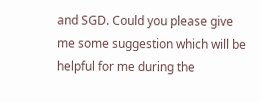and SGD. Could you please give me some suggestion which will be helpful for me during the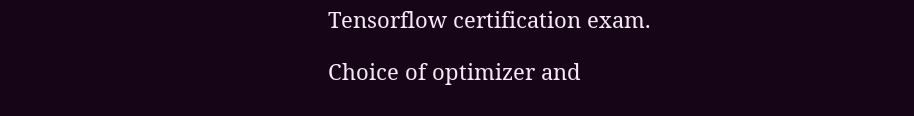Tensorflow certification exam.

Choice of optimizer and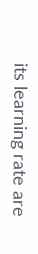its learning rate are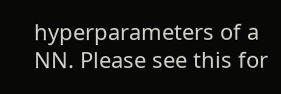hyperparameters of a NN. Please see this for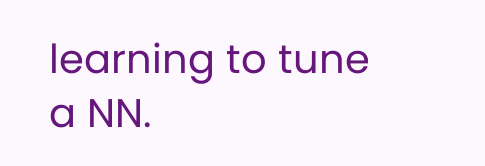learning to tune a NN.